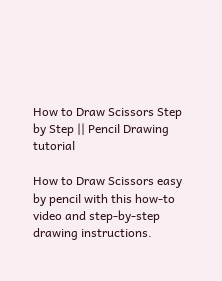How to Draw Scissors Step by Step || Pencil Drawing tutorial

How to Draw Scissors easy by pencil with this how-to video and step-by-step drawing instructions.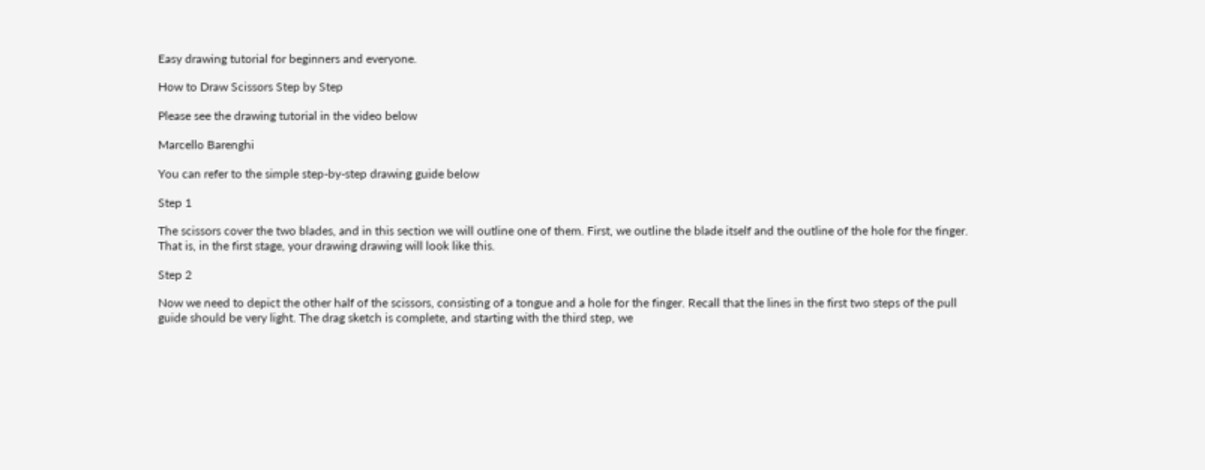Easy drawing tutorial for beginners and everyone.

How to Draw Scissors Step by Step

Please see the drawing tutorial in the video below

Marcello Barenghi

You can refer to the simple step-by-step drawing guide below

Step 1

The scissors cover the two blades, and in this section we will outline one of them. First, we outline the blade itself and the outline of the hole for the finger. That is, in the first stage, your drawing drawing will look like this.

Step 2

Now we need to depict the other half of the scissors, consisting of a tongue and a hole for the finger. Recall that the lines in the first two steps of the pull guide should be very light. The drag sketch is complete, and starting with the third step, we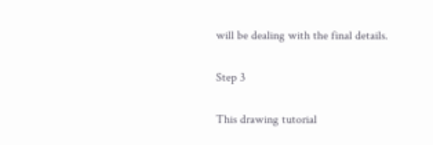will be dealing with the final details.

Step 3

This drawing tutorial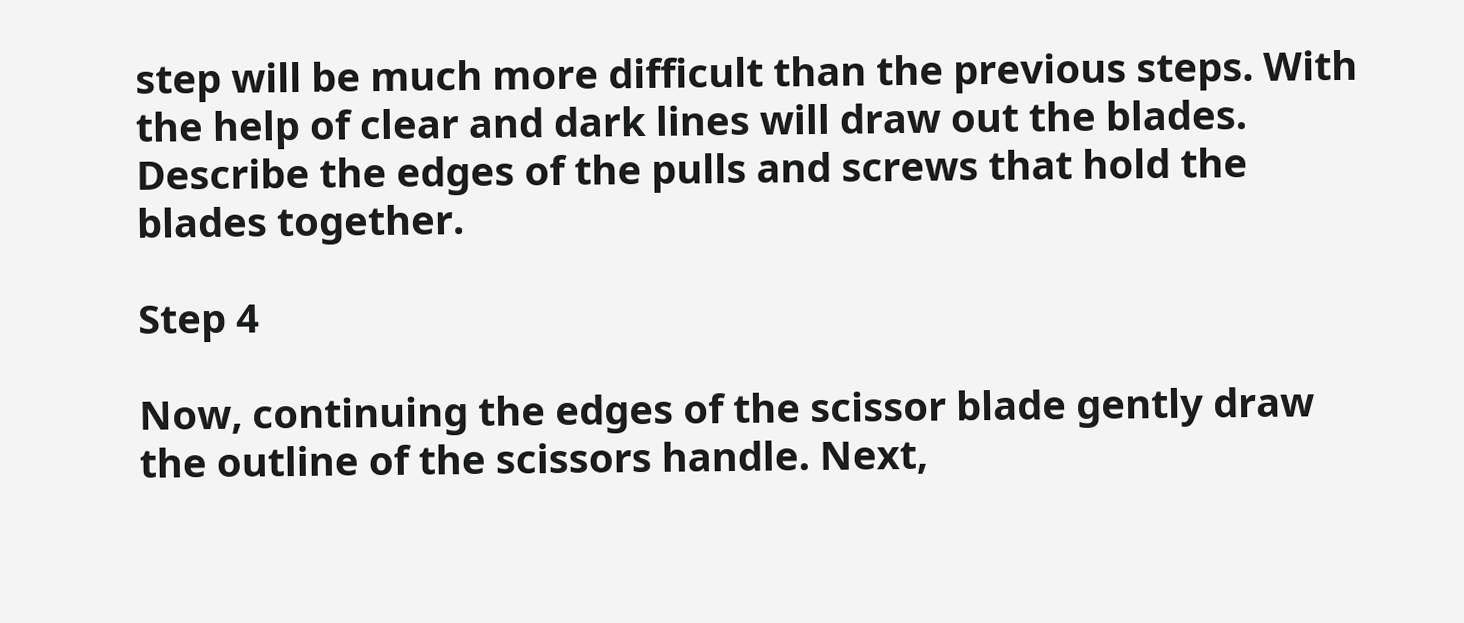step will be much more difficult than the previous steps. With the help of clear and dark lines will draw out the blades. Describe the edges of the pulls and screws that hold the blades together.

Step 4

Now, continuing the edges of the scissor blade gently draw the outline of the scissors handle. Next,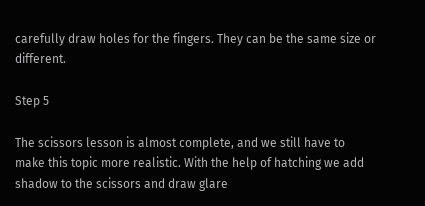carefully draw holes for the fingers. They can be the same size or different.

Step 5

The scissors lesson is almost complete, and we still have to make this topic more realistic. With the help of hatching we add shadow to the scissors and draw glare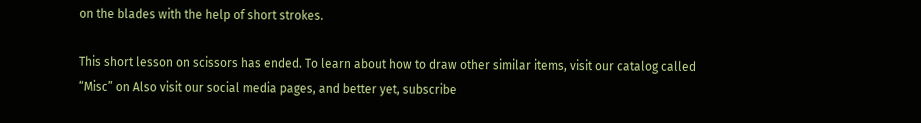on the blades with the help of short strokes.

This short lesson on scissors has ended. To learn about how to draw other similar items, visit our catalog called “Misc” on Also visit our social media pages, and better yet, subscribe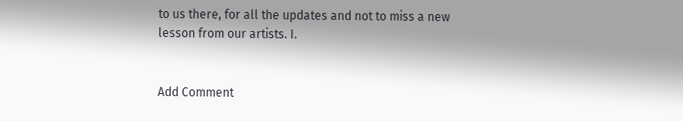to us there, for all the updates and not to miss a new lesson from our artists. I.


Add Comment